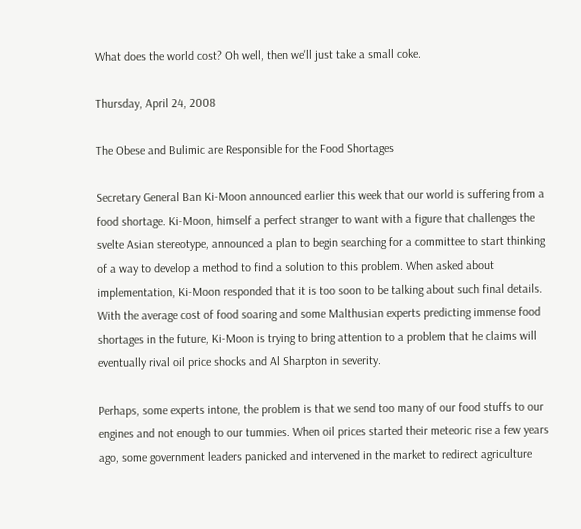What does the world cost? Oh well, then we'll just take a small coke.

Thursday, April 24, 2008

The Obese and Bulimic are Responsible for the Food Shortages

Secretary General Ban Ki-Moon announced earlier this week that our world is suffering from a food shortage. Ki-Moon, himself a perfect stranger to want with a figure that challenges the svelte Asian stereotype, announced a plan to begin searching for a committee to start thinking of a way to develop a method to find a solution to this problem. When asked about implementation, Ki-Moon responded that it is too soon to be talking about such final details. With the average cost of food soaring and some Malthusian experts predicting immense food shortages in the future, Ki-Moon is trying to bring attention to a problem that he claims will eventually rival oil price shocks and Al Sharpton in severity.

Perhaps, some experts intone, the problem is that we send too many of our food stuffs to our engines and not enough to our tummies. When oil prices started their meteoric rise a few years ago, some government leaders panicked and intervened in the market to redirect agriculture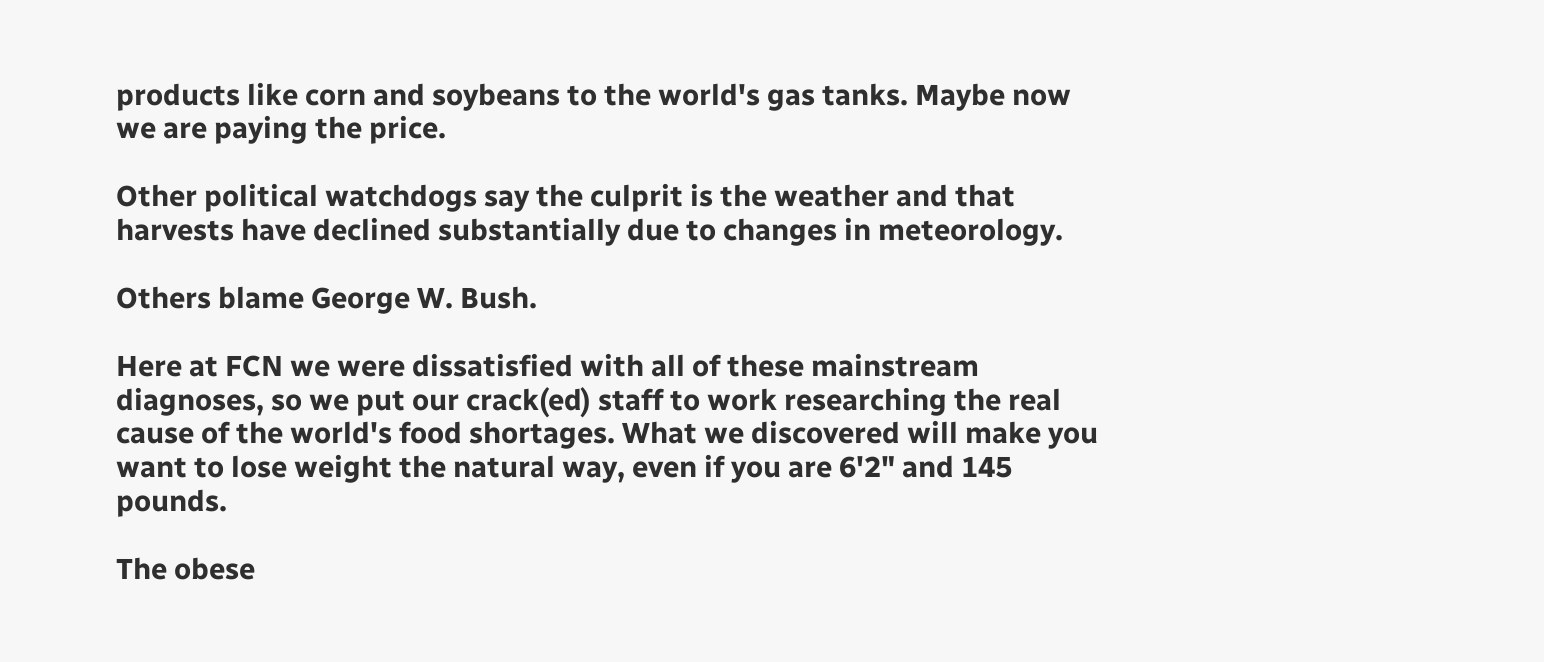products like corn and soybeans to the world's gas tanks. Maybe now we are paying the price.

Other political watchdogs say the culprit is the weather and that harvests have declined substantially due to changes in meteorology.

Others blame George W. Bush.

Here at FCN we were dissatisfied with all of these mainstream diagnoses, so we put our crack(ed) staff to work researching the real cause of the world's food shortages. What we discovered will make you want to lose weight the natural way, even if you are 6'2" and 145 pounds.

The obese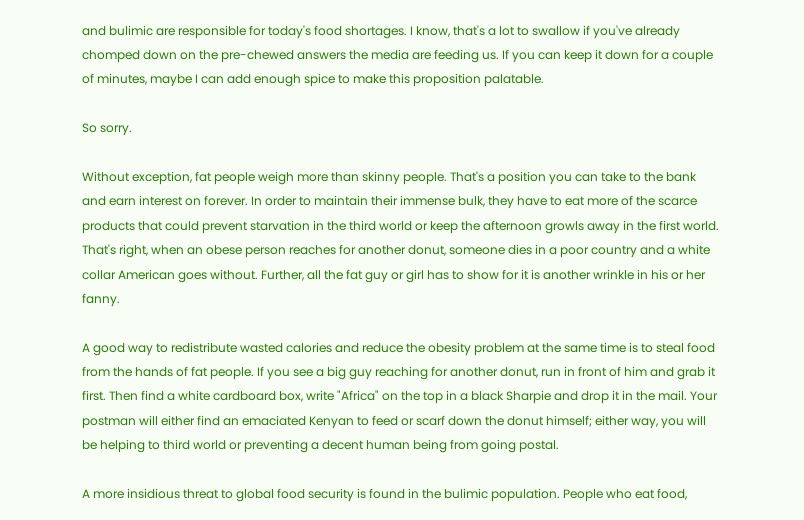and bulimic are responsible for today's food shortages. I know, that's a lot to swallow if you've already chomped down on the pre-chewed answers the media are feeding us. If you can keep it down for a couple of minutes, maybe I can add enough spice to make this proposition palatable.

So sorry.

Without exception, fat people weigh more than skinny people. That's a position you can take to the bank and earn interest on forever. In order to maintain their immense bulk, they have to eat more of the scarce products that could prevent starvation in the third world or keep the afternoon growls away in the first world. That's right, when an obese person reaches for another donut, someone dies in a poor country and a white collar American goes without. Further, all the fat guy or girl has to show for it is another wrinkle in his or her fanny.

A good way to redistribute wasted calories and reduce the obesity problem at the same time is to steal food from the hands of fat people. If you see a big guy reaching for another donut, run in front of him and grab it first. Then find a white cardboard box, write "Africa" on the top in a black Sharpie and drop it in the mail. Your postman will either find an emaciated Kenyan to feed or scarf down the donut himself; either way, you will be helping to third world or preventing a decent human being from going postal.

A more insidious threat to global food security is found in the bulimic population. People who eat food,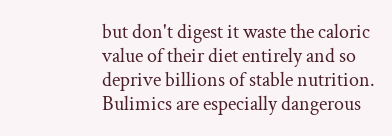but don't digest it waste the caloric value of their diet entirely and so deprive billions of stable nutrition. Bulimics are especially dangerous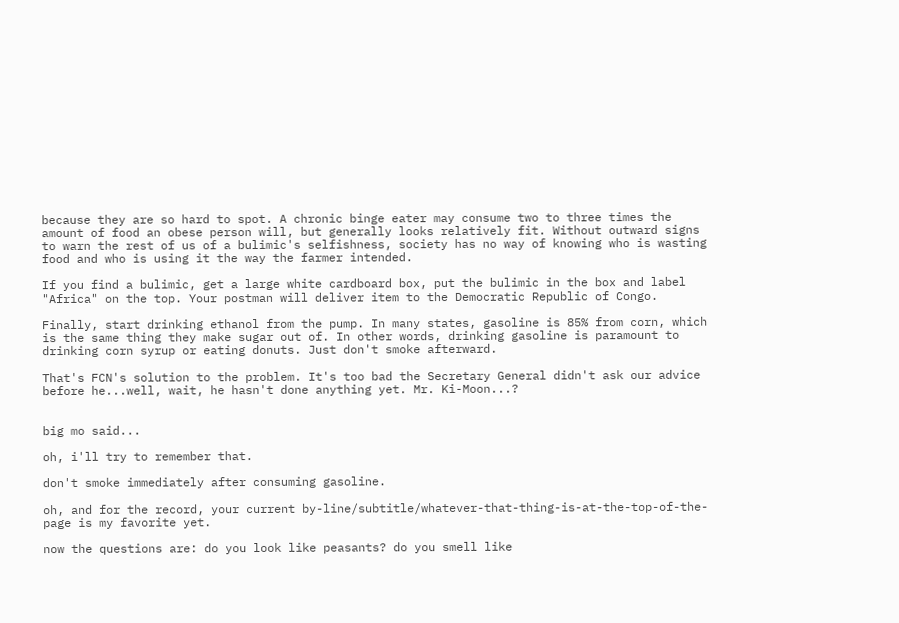because they are so hard to spot. A chronic binge eater may consume two to three times the amount of food an obese person will, but generally looks relatively fit. Without outward signs to warn the rest of us of a bulimic's selfishness, society has no way of knowing who is wasting food and who is using it the way the farmer intended.

If you find a bulimic, get a large white cardboard box, put the bulimic in the box and label "Africa" on the top. Your postman will deliver item to the Democratic Republic of Congo.

Finally, start drinking ethanol from the pump. In many states, gasoline is 85% from corn, which is the same thing they make sugar out of. In other words, drinking gasoline is paramount to drinking corn syrup or eating donuts. Just don't smoke afterward.

That's FCN's solution to the problem. It's too bad the Secretary General didn't ask our advice before he...well, wait, he hasn't done anything yet. Mr. Ki-Moon...?


big mo said...

oh, i'll try to remember that.

don't smoke immediately after consuming gasoline.

oh, and for the record, your current by-line/subtitle/whatever-that-thing-is-at-the-top-of-the-page is my favorite yet.

now the questions are: do you look like peasants? do you smell like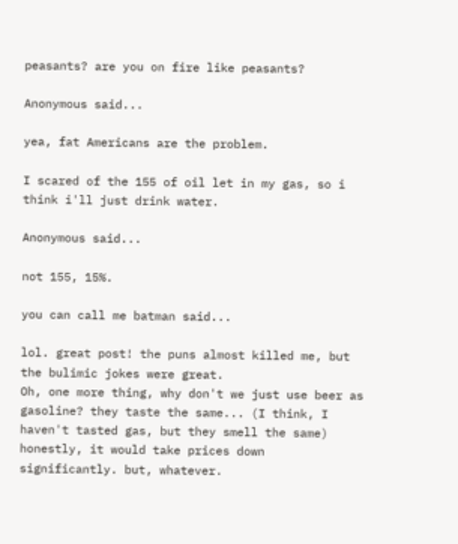peasants? are you on fire like peasants?

Anonymous said...

yea, fat Americans are the problem.

I scared of the 155 of oil let in my gas, so i think i'll just drink water.

Anonymous said...

not 155, 15%.

you can call me batman said...

lol. great post! the puns almost killed me, but the bulimic jokes were great.
Oh, one more thing, why don't we just use beer as gasoline? they taste the same... (I think, I haven't tasted gas, but they smell the same) honestly, it would take prices down significantly. but, whatever.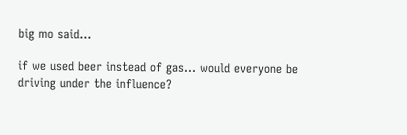big mo said...

if we used beer instead of gas... would everyone be driving under the influence?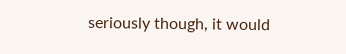seriously though, it would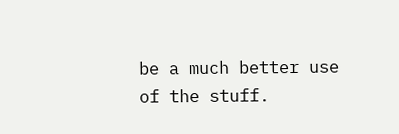be a much better use of the stuff.